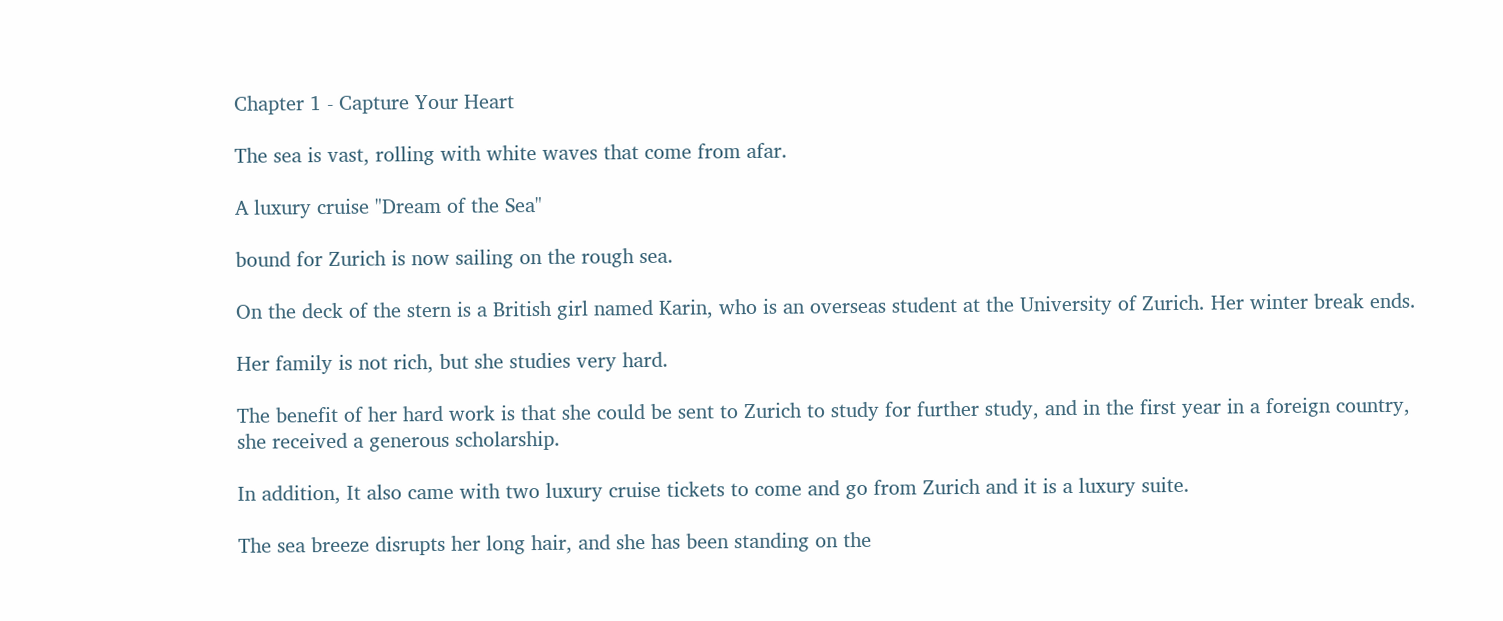Chapter 1 - Capture Your Heart

The sea is vast, rolling with white waves that come from afar.

A luxury cruise "Dream of the Sea"

bound for Zurich is now sailing on the rough sea.

On the deck of the stern is a British girl named Karin, who is an overseas student at the University of Zurich. Her winter break ends.

Her family is not rich, but she studies very hard.

The benefit of her hard work is that she could be sent to Zurich to study for further study, and in the first year in a foreign country, she received a generous scholarship.

In addition, It also came with two luxury cruise tickets to come and go from Zurich and it is a luxury suite.

The sea breeze disrupts her long hair, and she has been standing on the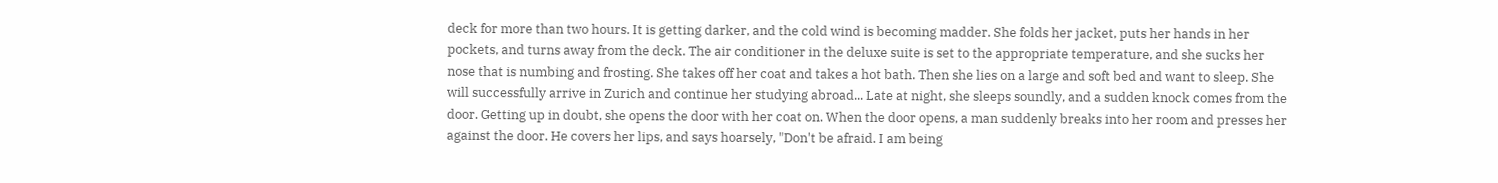deck for more than two hours. It is getting darker, and the cold wind is becoming madder. She folds her jacket, puts her hands in her pockets, and turns away from the deck. The air conditioner in the deluxe suite is set to the appropriate temperature, and she sucks her nose that is numbing and frosting. She takes off her coat and takes a hot bath. Then she lies on a large and soft bed and want to sleep. She will successfully arrive in Zurich and continue her studying abroad... Late at night, she sleeps soundly, and a sudden knock comes from the door. Getting up in doubt, she opens the door with her coat on. When the door opens, a man suddenly breaks into her room and presses her against the door. He covers her lips, and says hoarsely, "Don't be afraid. I am being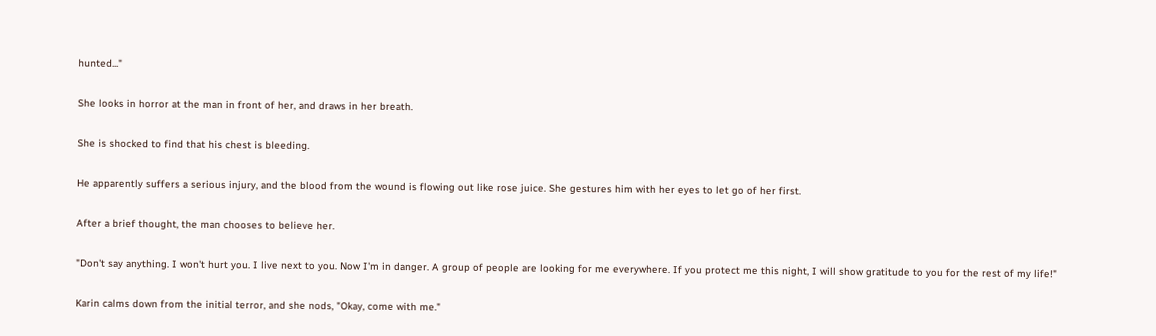hunted..."

She looks in horror at the man in front of her, and draws in her breath.

She is shocked to find that his chest is bleeding.

He apparently suffers a serious injury, and the blood from the wound is flowing out like rose juice. She gestures him with her eyes to let go of her first.

After a brief thought, the man chooses to believe her.

"Don't say anything. I won't hurt you. I live next to you. Now I'm in danger. A group of people are looking for me everywhere. If you protect me this night, I will show gratitude to you for the rest of my life!"

Karin calms down from the initial terror, and she nods, "Okay, come with me."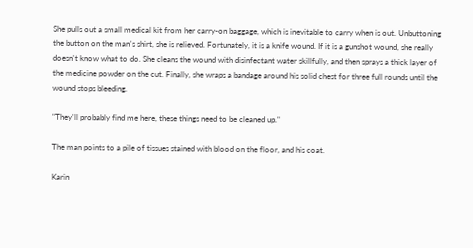She pulls out a small medical kit from her carry-on baggage, which is inevitable to carry when is out. Unbuttoning the button on the man's shirt, she is relieved. Fortunately, it is a knife wound. If it is a gunshot wound, she really doesn't know what to do. She cleans the wound with disinfectant water skillfully, and then sprays a thick layer of the medicine powder on the cut. Finally, she wraps a bandage around his solid chest for three full rounds until the wound stops bleeding.

"They'll probably find me here, these things need to be cleaned up."

The man points to a pile of tissues stained with blood on the floor, and his coat.

Karin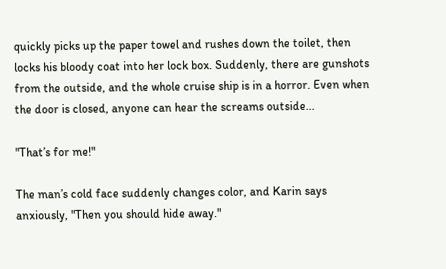quickly picks up the paper towel and rushes down the toilet, then locks his bloody coat into her lock box. Suddenly, there are gunshots from the outside, and the whole cruise ship is in a horror. Even when the door is closed, anyone can hear the screams outside...

"That’s for me!"

The man’s cold face suddenly changes color, and Karin says anxiously, "Then you should hide away."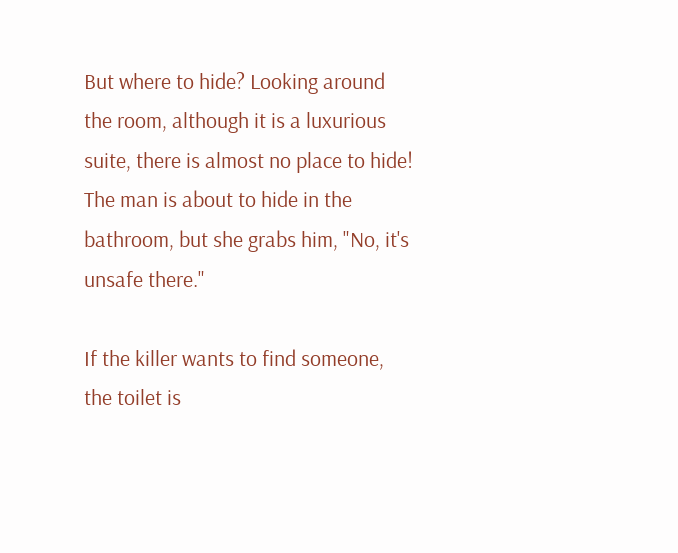But where to hide? Looking around the room, although it is a luxurious suite, there is almost no place to hide! The man is about to hide in the bathroom, but she grabs him, "No, it's unsafe there."

If the killer wants to find someone, the toilet is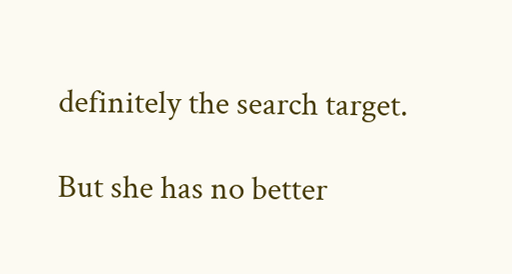definitely the search target.

But she has no better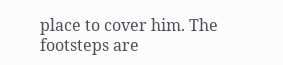place to cover him. The footsteps are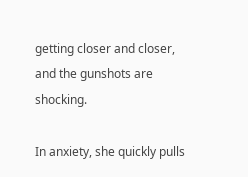getting closer and closer, and the gunshots are shocking.

In anxiety, she quickly pulls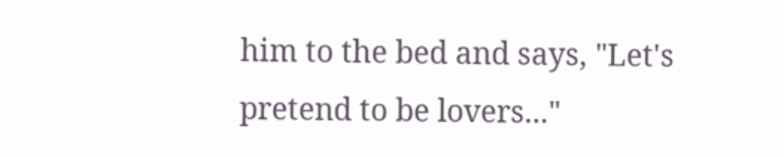him to the bed and says, "Let's pretend to be lovers..."